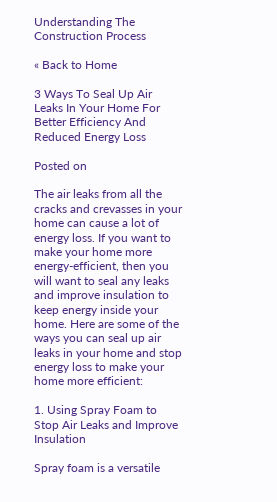Understanding The Construction Process

« Back to Home

3 Ways To Seal Up Air Leaks In Your Home For Better Efficiency And Reduced Energy Loss

Posted on

The air leaks from all the cracks and crevasses in your home can cause a lot of energy loss. If you want to make your home more energy-efficient, then you will want to seal any leaks and improve insulation to keep energy inside your home. Here are some of the ways you can seal up air leaks in your home and stop energy loss to make your home more efficient:

1. Using Spray Foam to Stop Air Leaks and Improve Insulation

Spray foam is a versatile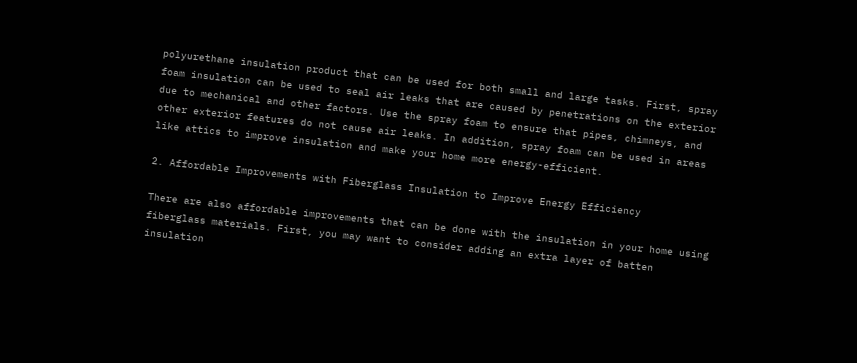polyurethane insulation product that can be used for both small and large tasks. First, spray foam insulation can be used to seal air leaks that are caused by penetrations on the exterior due to mechanical and other factors. Use the spray foam to ensure that pipes, chimneys, and other exterior features do not cause air leaks. In addition, spray foam can be used in areas like attics to improve insulation and make your home more energy-efficient.

2. Affordable Improvements with Fiberglass Insulation to Improve Energy Efficiency

There are also affordable improvements that can be done with the insulation in your home using fiberglass materials. First, you may want to consider adding an extra layer of batten insulation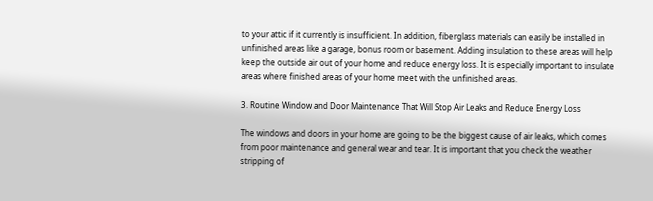to your attic if it currently is insufficient. In addition, fiberglass materials can easily be installed in unfinished areas like a garage, bonus room or basement. Adding insulation to these areas will help keep the outside air out of your home and reduce energy loss. It is especially important to insulate areas where finished areas of your home meet with the unfinished areas.

3. Routine Window and Door Maintenance That Will Stop Air Leaks and Reduce Energy Loss

The windows and doors in your home are going to be the biggest cause of air leaks, which comes from poor maintenance and general wear and tear. It is important that you check the weather stripping of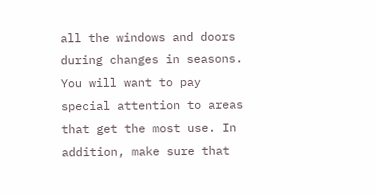all the windows and doors during changes in seasons. You will want to pay special attention to areas that get the most use. In addition, make sure that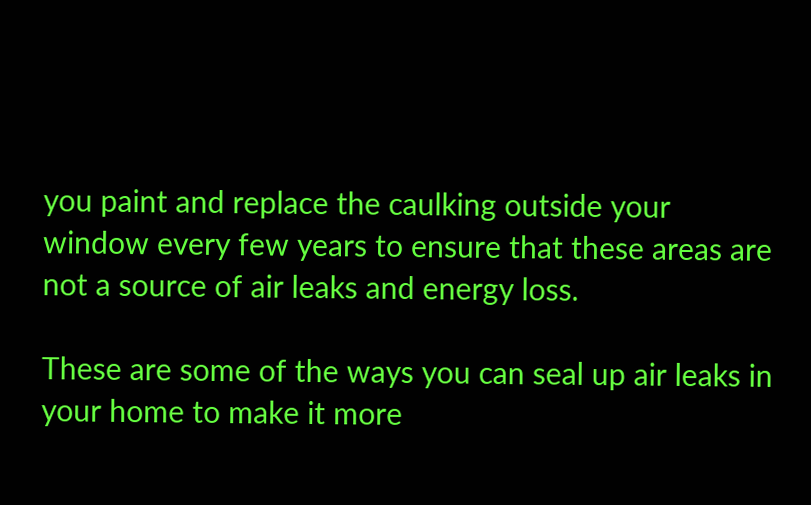you paint and replace the caulking outside your window every few years to ensure that these areas are not a source of air leaks and energy loss.

These are some of the ways you can seal up air leaks in your home to make it more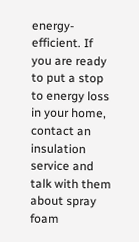energy-efficient. If you are ready to put a stop to energy loss in your home, contact an insulation service and talk with them about spray foam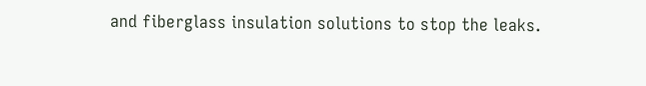and fiberglass insulation solutions to stop the leaks.